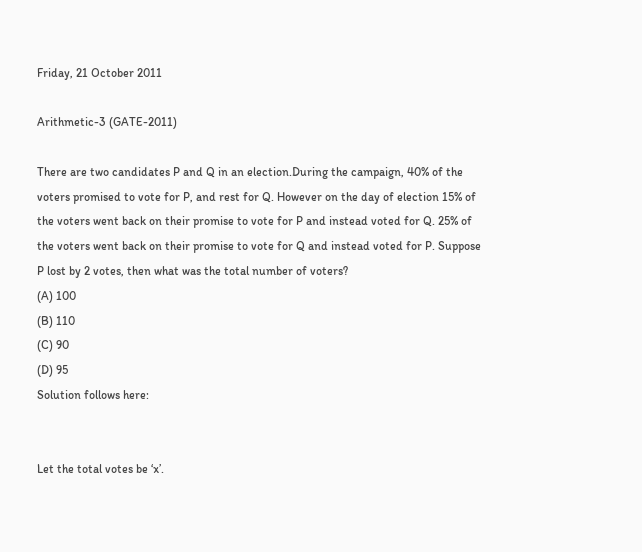Friday, 21 October 2011

Arithmetic-3 (GATE-2011)

There are two candidates P and Q in an election.During the campaign, 40% of the voters promised to vote for P, and rest for Q. However on the day of election 15% of the voters went back on their promise to vote for P and instead voted for Q. 25% of the voters went back on their promise to vote for Q and instead voted for P. Suppose P lost by 2 votes, then what was the total number of voters?
(A) 100
(B) 110
(C) 90
(D) 95
Solution follows here:


Let the total votes be ‘x’.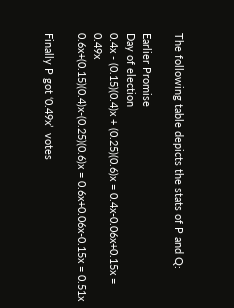The following table depicts the stats of P and Q:

Earlier Promise
Day of election
0.4x - (0.15)(0.4)x + (0.25)(0.6)x = 0.4x-0.06x+0.15x = 0.49x
0.6x+(0.15)(0.4)x-(0.25)(0.6)x = 0.6x+0.06x-0.15x = 0.51x

Finally P got ‘0.49x’  votes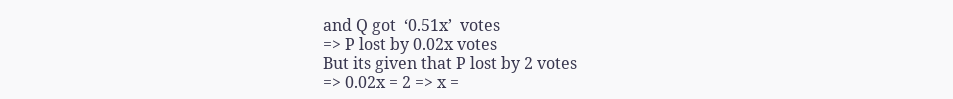and Q got  ‘0.51x’  votes
=> P lost by 0.02x votes
But its given that P lost by 2 votes
=> 0.02x = 2 => x =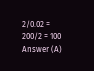2/0.02 = 200/2 = 100
Answer (A)